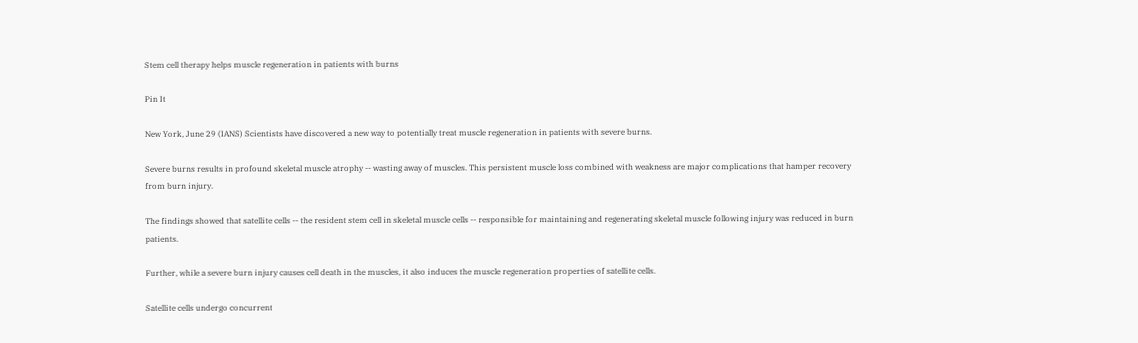Stem cell therapy helps muscle regeneration in patients with burns

Pin It

New York, June 29 (IANS) Scientists have discovered a new way to potentially treat muscle regeneration in patients with severe burns.

Severe burns results in profound skeletal muscle atrophy -- wasting away of muscles. This persistent muscle loss combined with weakness are major complications that hamper recovery from burn injury.

The findings showed that satellite cells -- the resident stem cell in skeletal muscle cells -- responsible for maintaining and regenerating skeletal muscle following injury was reduced in burn patients.

Further, while a severe burn injury causes cell death in the muscles, it also induces the muscle regeneration properties of satellite cells.

Satellite cells undergo concurrent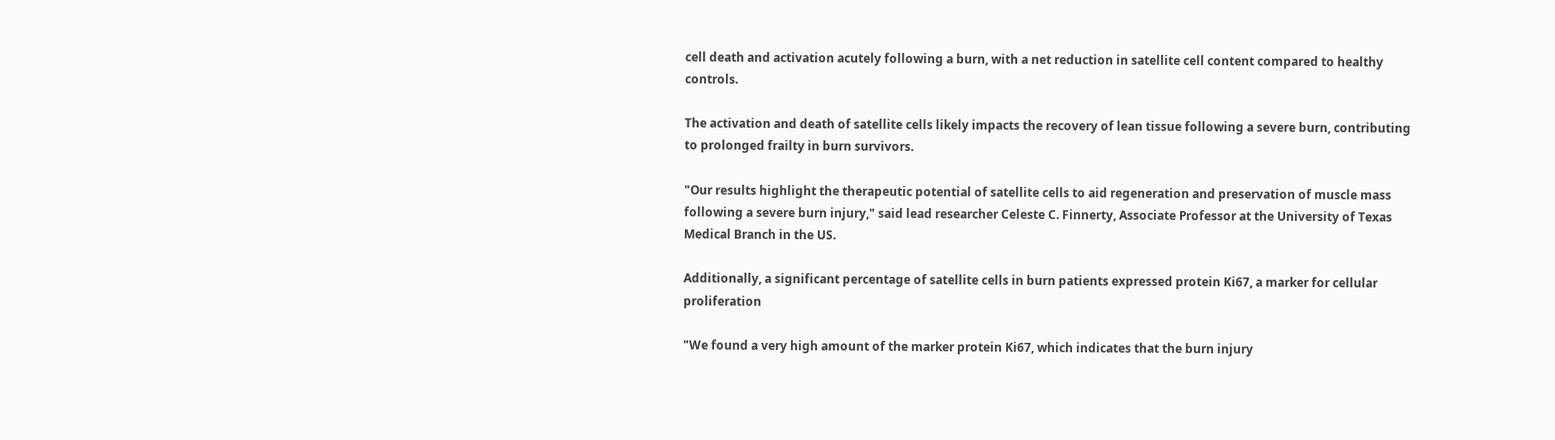cell death and activation acutely following a burn, with a net reduction in satellite cell content compared to healthy controls.

The activation and death of satellite cells likely impacts the recovery of lean tissue following a severe burn, contributing to prolonged frailty in burn survivors.

"Our results highlight the therapeutic potential of satellite cells to aid regeneration and preservation of muscle mass following a severe burn injury," said lead researcher Celeste C. Finnerty, Associate Professor at the University of Texas Medical Branch in the US.

Additionally, a significant percentage of satellite cells in burn patients expressed protein Ki67, a marker for cellular proliferation

"We found a very high amount of the marker protein Ki67, which indicates that the burn injury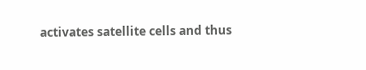activates satellite cells and thus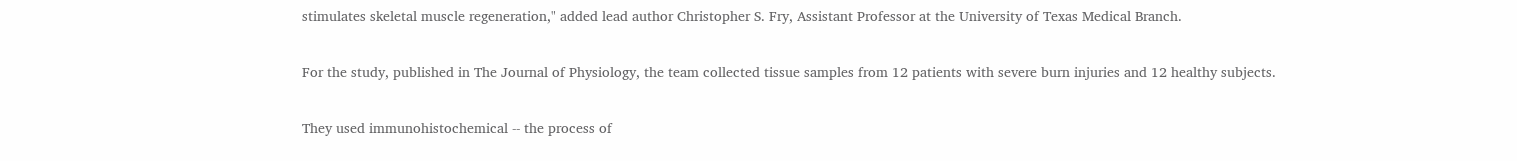stimulates skeletal muscle regeneration," added lead author Christopher S. Fry, Assistant Professor at the University of Texas Medical Branch.

For the study, published in The Journal of Physiology, the team collected tissue samples from 12 patients with severe burn injuries and 12 healthy subjects.

They used immunohistochemical -- the process of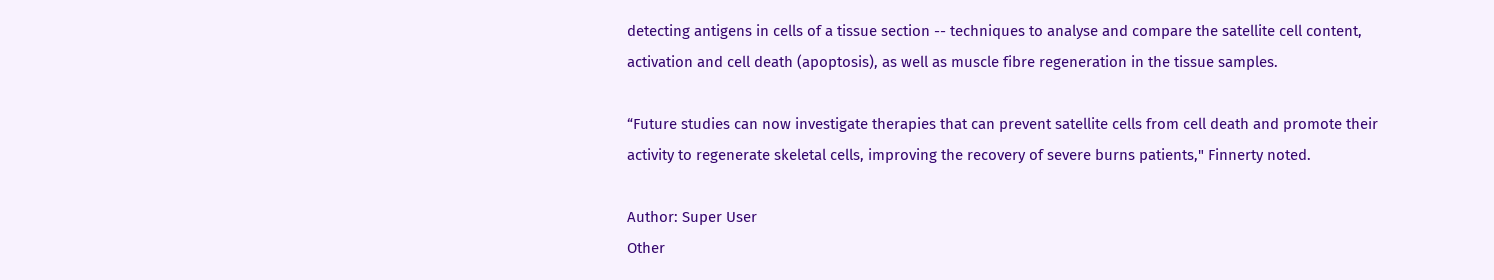detecting antigens in cells of a tissue section -- techniques to analyse and compare the satellite cell content, activation and cell death (apoptosis), as well as muscle fibre regeneration in the tissue samples.

“Future studies can now investigate therapies that can prevent satellite cells from cell death and promote their activity to regenerate skeletal cells, improving the recovery of severe burns patients," Finnerty noted.

Author: Super User
Other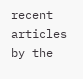recent articles by the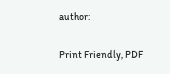author:

Print Friendly, PDF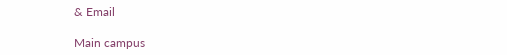& Email

Main campus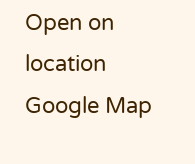Open on location Google Map